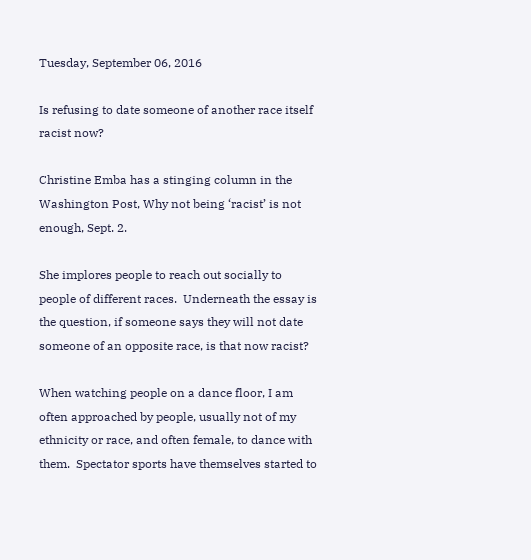Tuesday, September 06, 2016

Is refusing to date someone of another race itself racist now?

Christine Emba has a stinging column in the Washington Post, Why not being ‘racist’ is not enough, Sept. 2.

She implores people to reach out socially to people of different races.  Underneath the essay is the question, if someone says they will not date someone of an opposite race, is that now racist?

When watching people on a dance floor, I am often approached by people, usually not of my ethnicity or race, and often female, to dance with them.  Spectator sports have themselves started to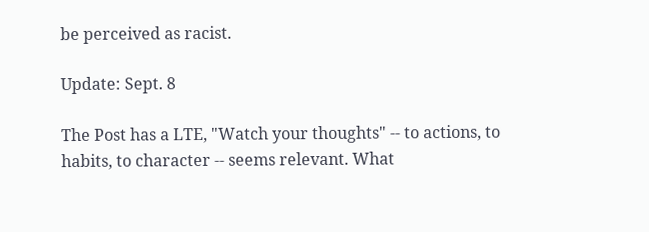be perceived as racist.

Update: Sept. 8

The Post has a LTE, "Watch your thoughts" -- to actions, to habits, to character -- seems relevant. What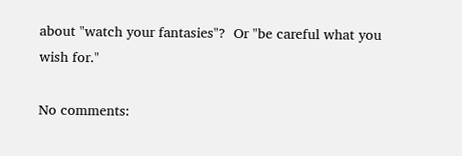about "watch your fantasies"?  Or "be careful what you wish for."

No comments: